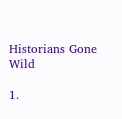Historians Gone Wild

1.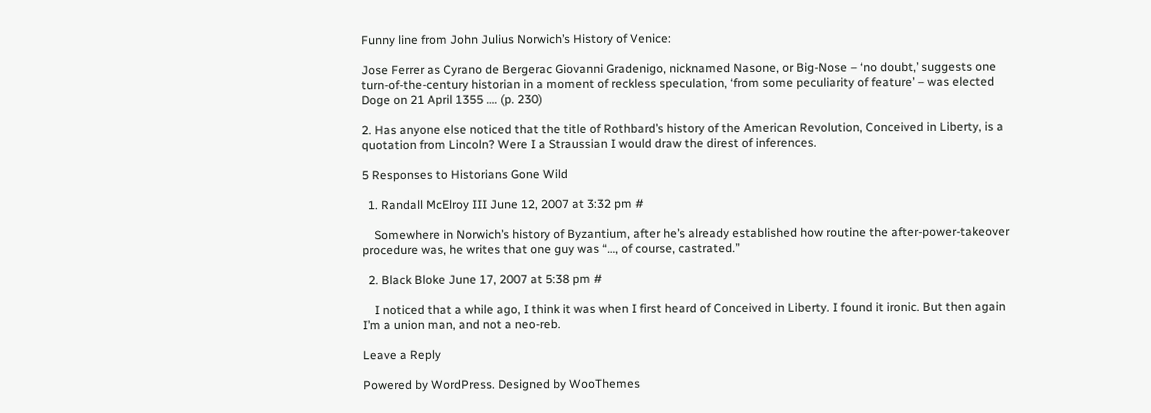Funny line from John Julius Norwich’s History of Venice:

Jose Ferrer as Cyrano de Bergerac Giovanni Gradenigo, nicknamed Nasone, or Big-Nose – ‘no doubt,’ suggests one turn-of-the-century historian in a moment of reckless speculation, ‘from some peculiarity of feature’ – was elected Doge on 21 April 1355 …. (p. 230)

2. Has anyone else noticed that the title of Rothbard’s history of the American Revolution, Conceived in Liberty, is a quotation from Lincoln? Were I a Straussian I would draw the direst of inferences.

5 Responses to Historians Gone Wild

  1. Randall McElroy III June 12, 2007 at 3:32 pm #

    Somewhere in Norwich’s history of Byzantium, after he’s already established how routine the after-power-takeover procedure was, he writes that one guy was “…, of course, castrated.”

  2. Black Bloke June 17, 2007 at 5:38 pm #

    I noticed that a while ago, I think it was when I first heard of Conceived in Liberty. I found it ironic. But then again I’m a union man, and not a neo-reb.

Leave a Reply

Powered by WordPress. Designed by WooThemes